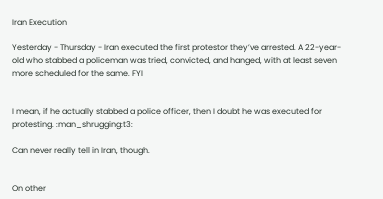Iran Execution

Yesterday - Thursday - Iran executed the first protestor they’ve arrested. A 22-year-old who stabbed a policeman was tried, convicted, and hanged, with at least seven more scheduled for the same. FYI


I mean, if he actually stabbed a police officer, then I doubt he was executed for protesting. :man_shrugging:t3:

Can never really tell in Iran, though.


On other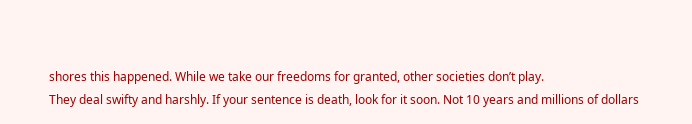shores this happened. While we take our freedoms for granted, other societies don’t play.
They deal swifty and harshly. If your sentence is death, look for it soon. Not 10 years and millions of dollars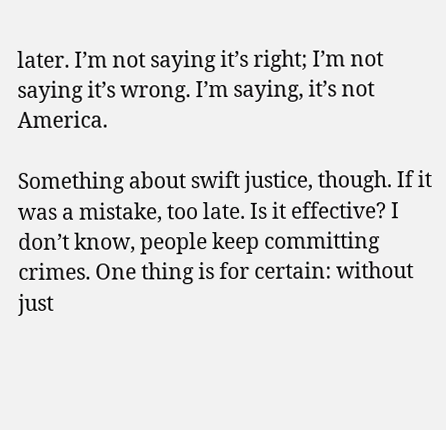later. I’m not saying it’s right; I’m not saying it’s wrong. I’m saying, it’s not America.

Something about swift justice, though. If it was a mistake, too late. Is it effective? I don’t know, people keep committing crimes. One thing is for certain: without just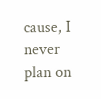cause, I never plan on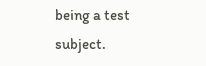being a test subject.